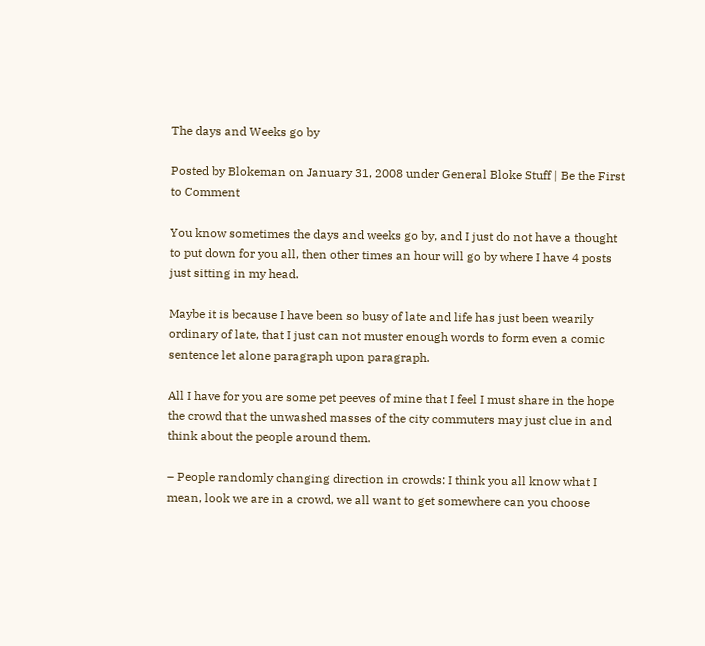The days and Weeks go by

Posted by Blokeman on January 31, 2008 under General Bloke Stuff | Be the First to Comment

You know sometimes the days and weeks go by, and I just do not have a thought to put down for you all, then other times an hour will go by where I have 4 posts just sitting in my head.

Maybe it is because I have been so busy of late and life has just been wearily ordinary of late, that I just can not muster enough words to form even a comic sentence let alone paragraph upon paragraph.

All I have for you are some pet peeves of mine that I feel I must share in the hope the crowd that the unwashed masses of the city commuters may just clue in and think about the people around them.

– People randomly changing direction in crowds: I think you all know what I mean, look we are in a crowd, we all want to get somewhere can you choose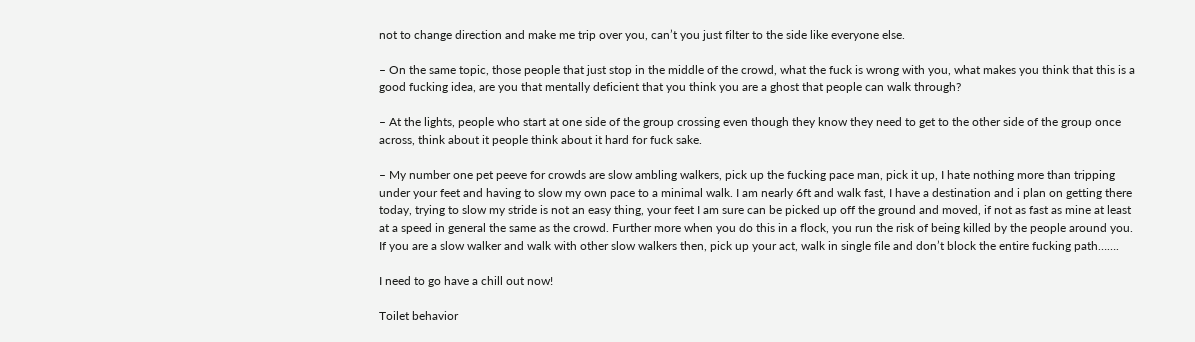not to change direction and make me trip over you, can’t you just filter to the side like everyone else.

– On the same topic, those people that just stop in the middle of the crowd, what the fuck is wrong with you, what makes you think that this is a good fucking idea, are you that mentally deficient that you think you are a ghost that people can walk through?

– At the lights, people who start at one side of the group crossing even though they know they need to get to the other side of the group once across, think about it people think about it hard for fuck sake.

– My number one pet peeve for crowds are slow ambling walkers, pick up the fucking pace man, pick it up, I hate nothing more than tripping under your feet and having to slow my own pace to a minimal walk. I am nearly 6ft and walk fast, I have a destination and i plan on getting there today, trying to slow my stride is not an easy thing, your feet I am sure can be picked up off the ground and moved, if not as fast as mine at least at a speed in general the same as the crowd. Further more when you do this in a flock, you run the risk of being killed by the people around you. If you are a slow walker and walk with other slow walkers then, pick up your act, walk in single file and don’t block the entire fucking path…….

I need to go have a chill out now!

Toilet behavior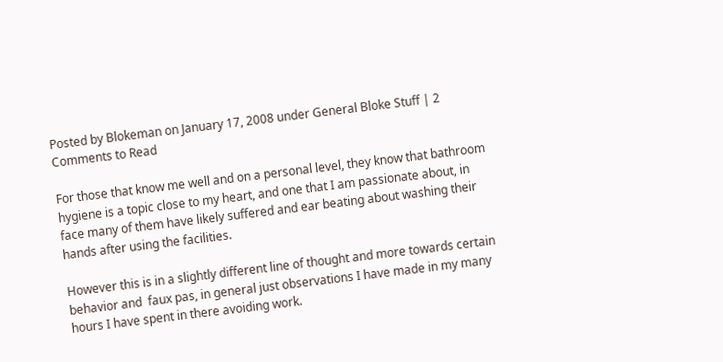Posted by Blokeman on January 17, 2008 under General Bloke Stuff | 2 Comments to Read

For those that know me well and on a personal level, they know that bathroom hygiene is a topic close to my heart, and one that I am passionate about, in face many of them have likely suffered and ear beating about washing their hands after using the facilities.

However this is in a slightly different line of thought and more towards certain behavior and  faux pas, in general just observations I have made in my many hours I have spent in there avoiding work.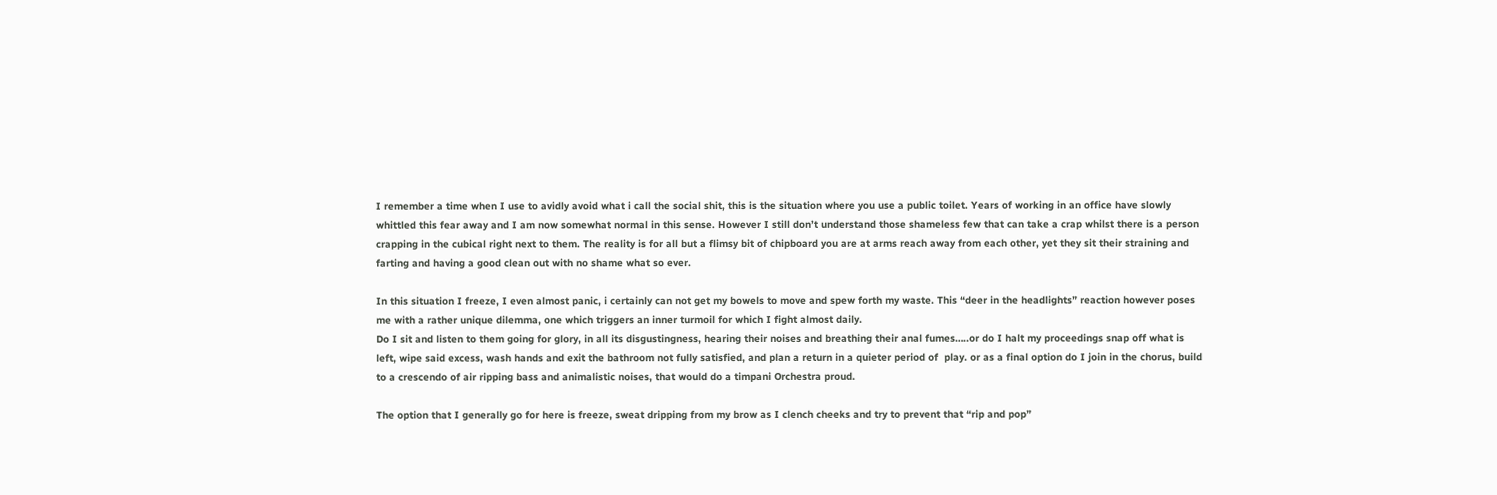I remember a time when I use to avidly avoid what i call the social shit, this is the situation where you use a public toilet. Years of working in an office have slowly whittled this fear away and I am now somewhat normal in this sense. However I still don’t understand those shameless few that can take a crap whilst there is a person crapping in the cubical right next to them. The reality is for all but a flimsy bit of chipboard you are at arms reach away from each other, yet they sit their straining and farting and having a good clean out with no shame what so ever.

In this situation I freeze, I even almost panic, i certainly can not get my bowels to move and spew forth my waste. This “deer in the headlights” reaction however poses me with a rather unique dilemma, one which triggers an inner turmoil for which I fight almost daily.
Do I sit and listen to them going for glory, in all its disgustingness, hearing their noises and breathing their anal fumes…..or do I halt my proceedings snap off what is left, wipe said excess, wash hands and exit the bathroom not fully satisfied, and plan a return in a quieter period of  play. or as a final option do I join in the chorus, build to a crescendo of air ripping bass and animalistic noises, that would do a timpani Orchestra proud.

The option that I generally go for here is freeze, sweat dripping from my brow as I clench cheeks and try to prevent that “rip and pop”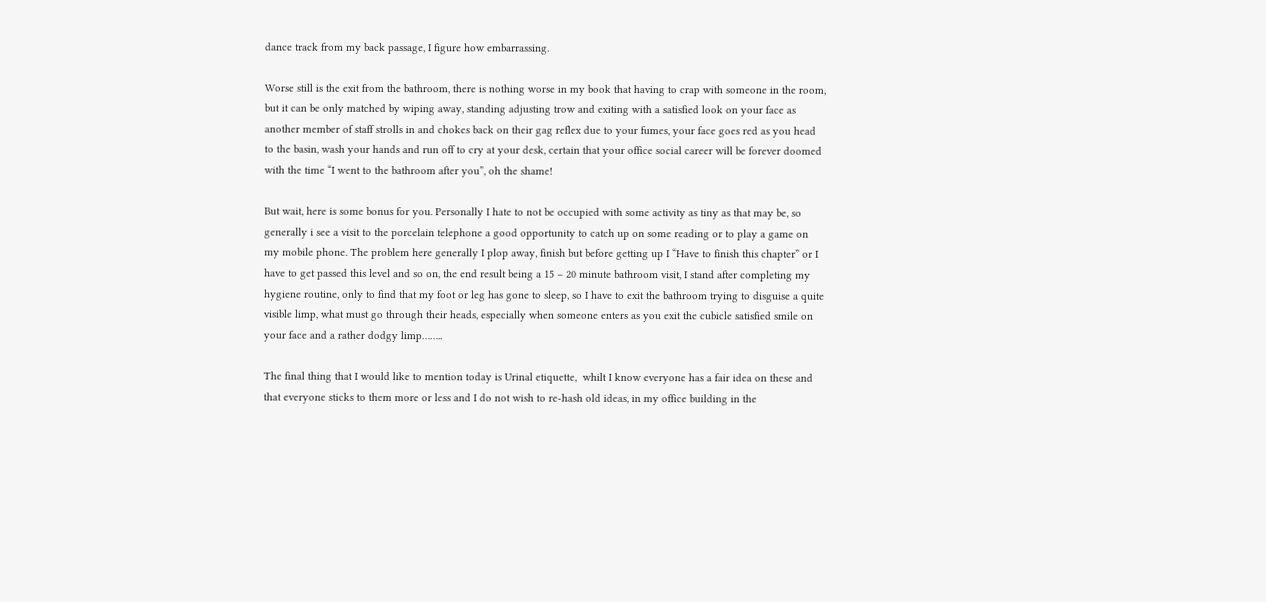dance track from my back passage, I figure how embarrassing.

Worse still is the exit from the bathroom, there is nothing worse in my book that having to crap with someone in the room, but it can be only matched by wiping away, standing adjusting trow and exiting with a satisfied look on your face as another member of staff strolls in and chokes back on their gag reflex due to your fumes, your face goes red as you head to the basin, wash your hands and run off to cry at your desk, certain that your office social career will be forever doomed with the time “I went to the bathroom after you”, oh the shame!

But wait, here is some bonus for you. Personally I hate to not be occupied with some activity as tiny as that may be, so generally i see a visit to the porcelain telephone a good opportunity to catch up on some reading or to play a game on my mobile phone. The problem here generally I plop away, finish but before getting up I “Have to finish this chapter” or I have to get passed this level and so on, the end result being a 15 – 20 minute bathroom visit, I stand after completing my hygiene routine, only to find that my foot or leg has gone to sleep, so I have to exit the bathroom trying to disguise a quite visible limp, what must go through their heads, especially when someone enters as you exit the cubicle satisfied smile on your face and a rather dodgy limp……..

The final thing that I would like to mention today is Urinal etiquette,  whilt I know everyone has a fair idea on these and that everyone sticks to them more or less and I do not wish to re-hash old ideas, in my office building in the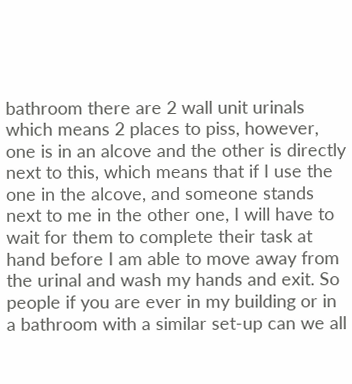bathroom there are 2 wall unit urinals which means 2 places to piss, however, one is in an alcove and the other is directly next to this, which means that if I use the one in the alcove, and someone stands next to me in the other one, I will have to wait for them to complete their task at hand before I am able to move away from the urinal and wash my hands and exit. So people if you are ever in my building or in a bathroom with a similar set-up can we all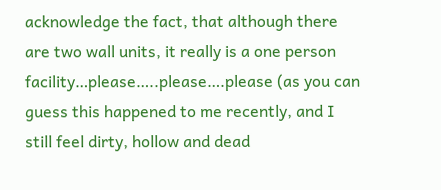acknowledge the fact, that although there are two wall units, it really is a one person facility…please…..please….please (as you can guess this happened to me recently, and I still feel dirty, hollow and dead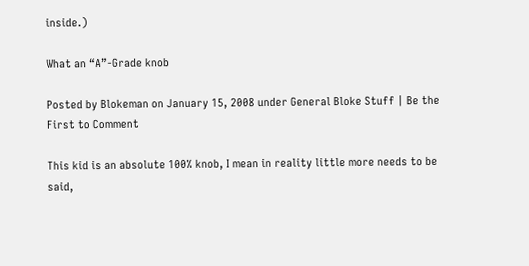inside.)

What an “A”-Grade knob

Posted by Blokeman on January 15, 2008 under General Bloke Stuff | Be the First to Comment

This kid is an absolute 100% knob, I mean in reality little more needs to be said,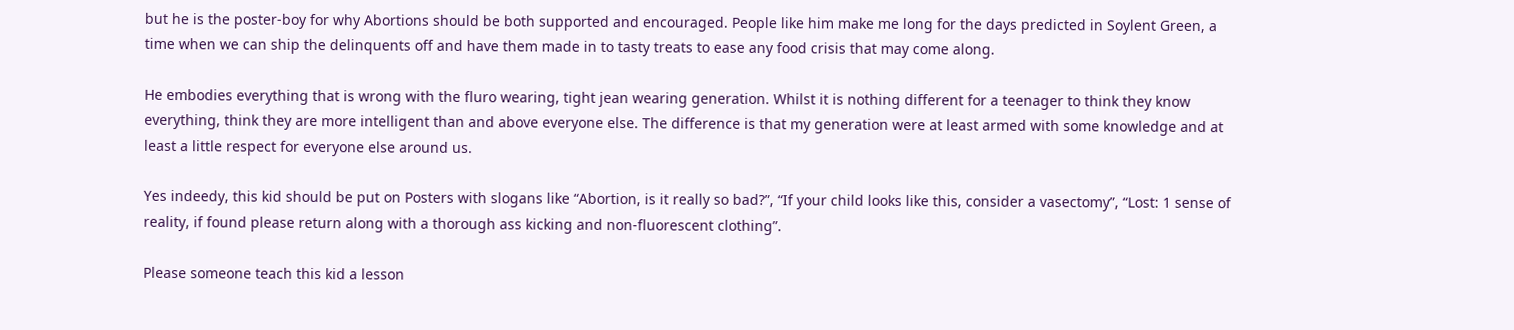but he is the poster-boy for why Abortions should be both supported and encouraged. People like him make me long for the days predicted in Soylent Green, a time when we can ship the delinquents off and have them made in to tasty treats to ease any food crisis that may come along.

He embodies everything that is wrong with the fluro wearing, tight jean wearing generation. Whilst it is nothing different for a teenager to think they know everything, think they are more intelligent than and above everyone else. The difference is that my generation were at least armed with some knowledge and at least a little respect for everyone else around us.

Yes indeedy, this kid should be put on Posters with slogans like “Abortion, is it really so bad?”, “If your child looks like this, consider a vasectomy”, “Lost: 1 sense of reality, if found please return along with a thorough ass kicking and non-fluorescent clothing”.

Please someone teach this kid a lesson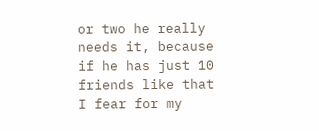or two he really needs it, because if he has just 10 friends like that I fear for my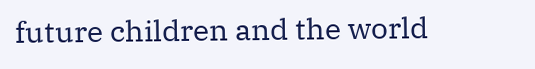future children and the world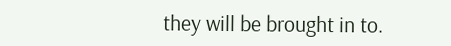they will be brought in to.